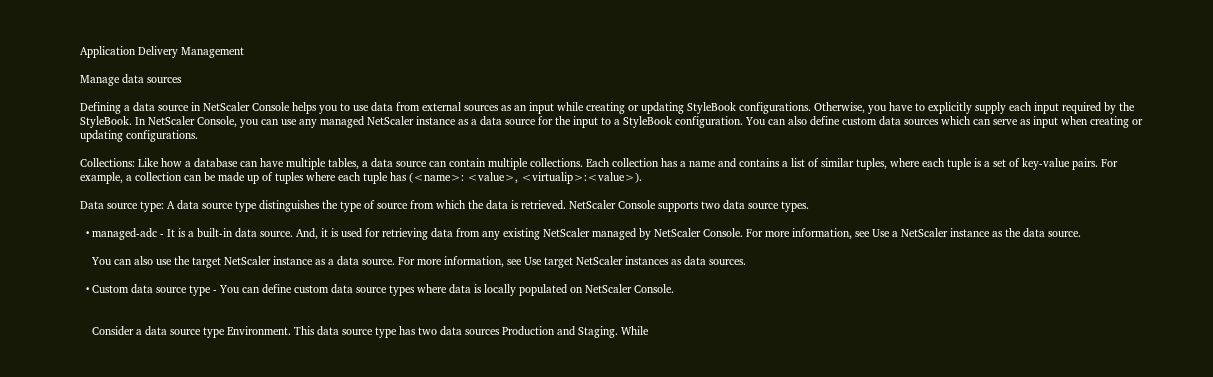Application Delivery Management

Manage data sources

Defining a data source in NetScaler Console helps you to use data from external sources as an input while creating or updating StyleBook configurations. Otherwise, you have to explicitly supply each input required by the StyleBook. In NetScaler Console, you can use any managed NetScaler instance as a data source for the input to a StyleBook configuration. You can also define custom data sources which can serve as input when creating or updating configurations.

Collections: Like how a database can have multiple tables, a data source can contain multiple collections. Each collection has a name and contains a list of similar tuples, where each tuple is a set of key-value pairs. For example, a collection can be made up of tuples where each tuple has (<name>: <value>, <virtualip>:<value>).

Data source type: A data source type distinguishes the type of source from which the data is retrieved. NetScaler Console supports two data source types.

  • managed-adc - It is a built-in data source. And, it is used for retrieving data from any existing NetScaler managed by NetScaler Console. For more information, see Use a NetScaler instance as the data source.

    You can also use the target NetScaler instance as a data source. For more information, see Use target NetScaler instances as data sources.

  • Custom data source type - You can define custom data source types where data is locally populated on NetScaler Console.


    Consider a data source type Environment. This data source type has two data sources Production and Staging. While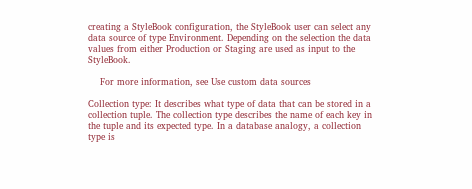creating a StyleBook configuration, the StyleBook user can select any data source of type Environment. Depending on the selection the data values from either Production or Staging are used as input to the StyleBook.

    For more information, see Use custom data sources

Collection type: It describes what type of data that can be stored in a collection tuple. The collection type describes the name of each key in the tuple and its expected type. In a database analogy, a collection type is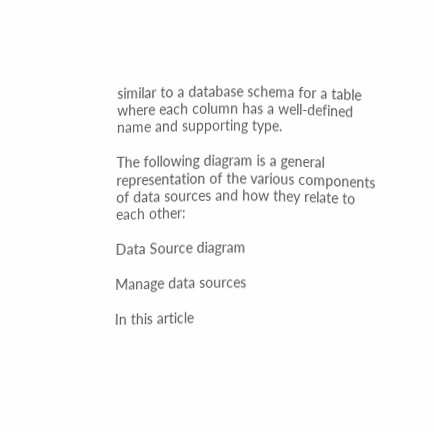similar to a database schema for a table where each column has a well-defined name and supporting type.

The following diagram is a general representation of the various components of data sources and how they relate to each other:

Data Source diagram

Manage data sources

In this article